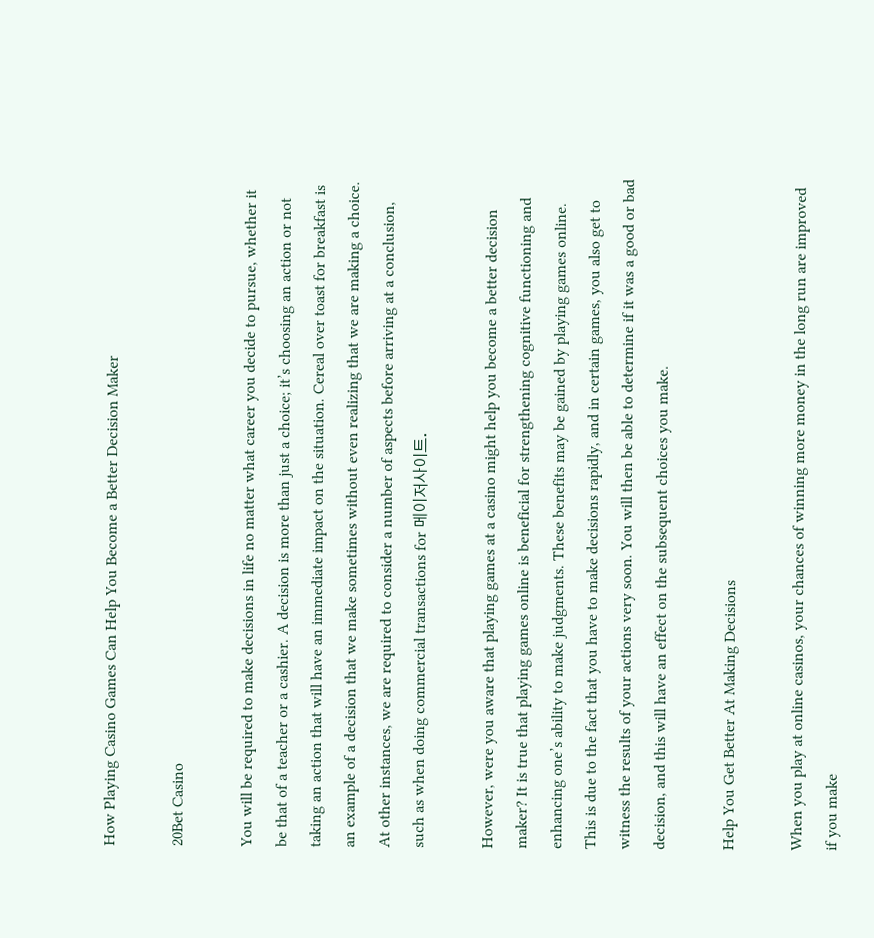How Playing Casino Games Can Help You Become a Better Decision Maker

20Bet Casino

You will be required to make decisions in life no matter what career you decide to pursue, whether it be that of a teacher or a cashier. A decision is more than just a choice; it’s choosing an action or not taking an action that will have an immediate impact on the situation. Cereal over toast for breakfast is an example of a decision that we make sometimes without even realizing that we are making a choice. At other instances, we are required to consider a number of aspects before arriving at a conclusion, such as when doing commercial transactions for 메이저사이트.

However, were you aware that playing games at a casino might help you become a better decision maker? It is true that playing games online is beneficial for strengthening cognitive functioning and enhancing one’s ability to make judgments. These benefits may be gained by playing games online. This is due to the fact that you have to make decisions rapidly, and in certain games, you also get to witness the results of your actions very soon. You will then be able to determine if it was a good or bad decision, and this will have an effect on the subsequent choices you make.

Help You Get Better At Making Decisions

When you play at online casinos, your chances of winning more money in the long run are improved if you make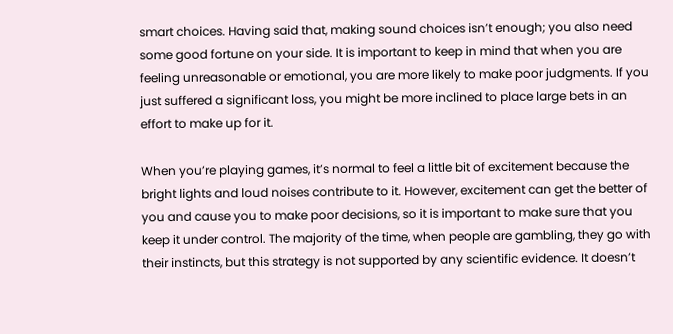smart choices. Having said that, making sound choices isn’t enough; you also need some good fortune on your side. It is important to keep in mind that when you are feeling unreasonable or emotional, you are more likely to make poor judgments. If you just suffered a significant loss, you might be more inclined to place large bets in an effort to make up for it.

When you’re playing games, it’s normal to feel a little bit of excitement because the bright lights and loud noises contribute to it. However, excitement can get the better of you and cause you to make poor decisions, so it is important to make sure that you keep it under control. The majority of the time, when people are gambling, they go with their instincts, but this strategy is not supported by any scientific evidence. It doesn’t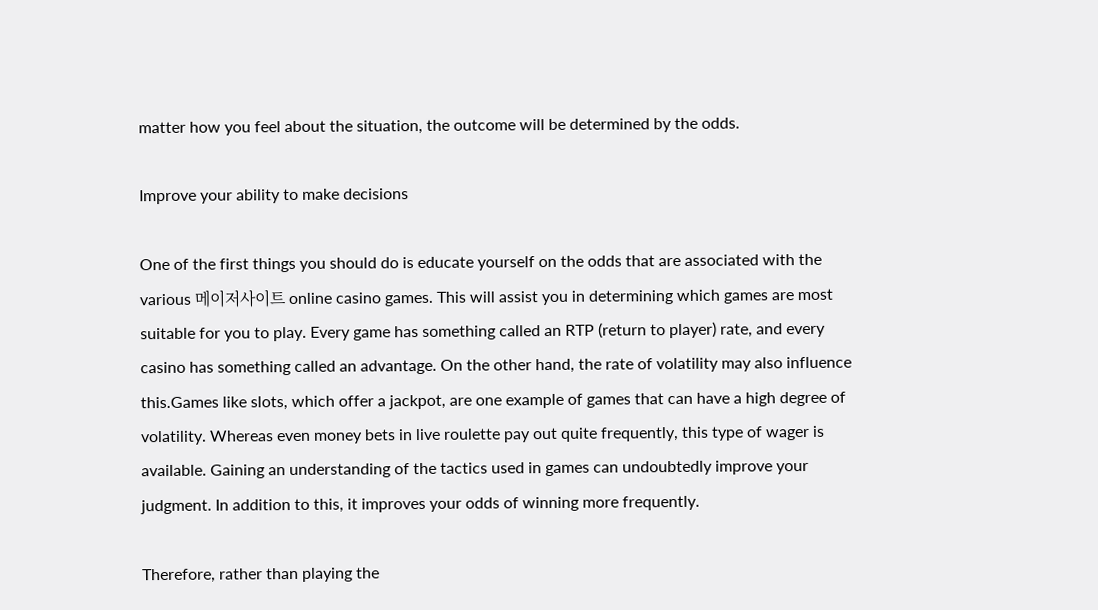matter how you feel about the situation, the outcome will be determined by the odds.

Improve your ability to make decisions

One of the first things you should do is educate yourself on the odds that are associated with the various 메이저사이트 online casino games. This will assist you in determining which games are most suitable for you to play. Every game has something called an RTP (return to player) rate, and every casino has something called an advantage. On the other hand, the rate of volatility may also influence this.Games like slots, which offer a jackpot, are one example of games that can have a high degree of volatility. Whereas even money bets in live roulette pay out quite frequently, this type of wager is available. Gaining an understanding of the tactics used in games can undoubtedly improve your judgment. In addition to this, it improves your odds of winning more frequently.

Therefore, rather than playing the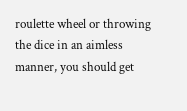roulette wheel or throwing the dice in an aimless manner, you should get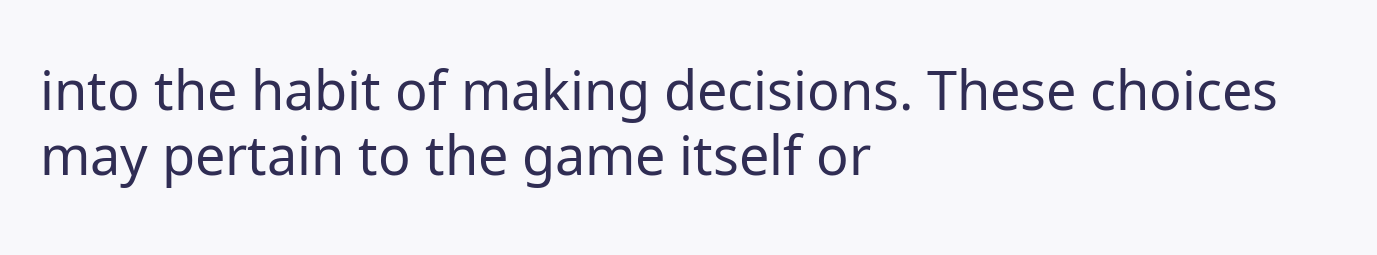into the habit of making decisions. These choices may pertain to the game itself or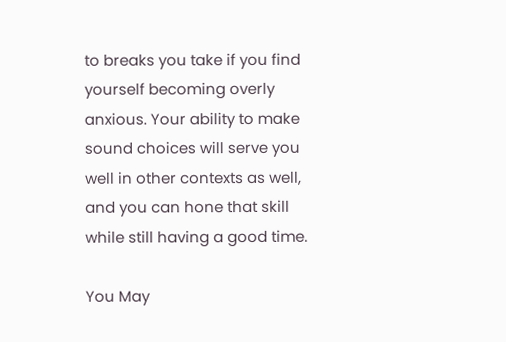to breaks you take if you find yourself becoming overly anxious. Your ability to make sound choices will serve you well in other contexts as well, and you can hone that skill while still having a good time.

You May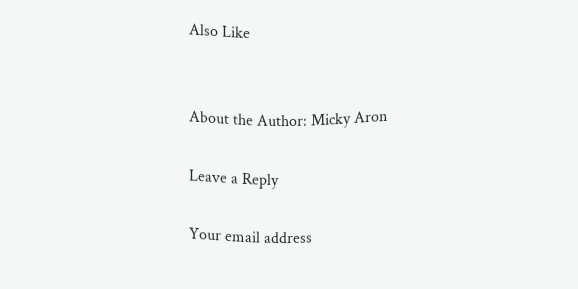Also Like


About the Author: Micky Aron

Leave a Reply

Your email address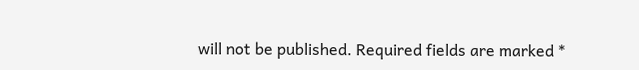will not be published. Required fields are marked *